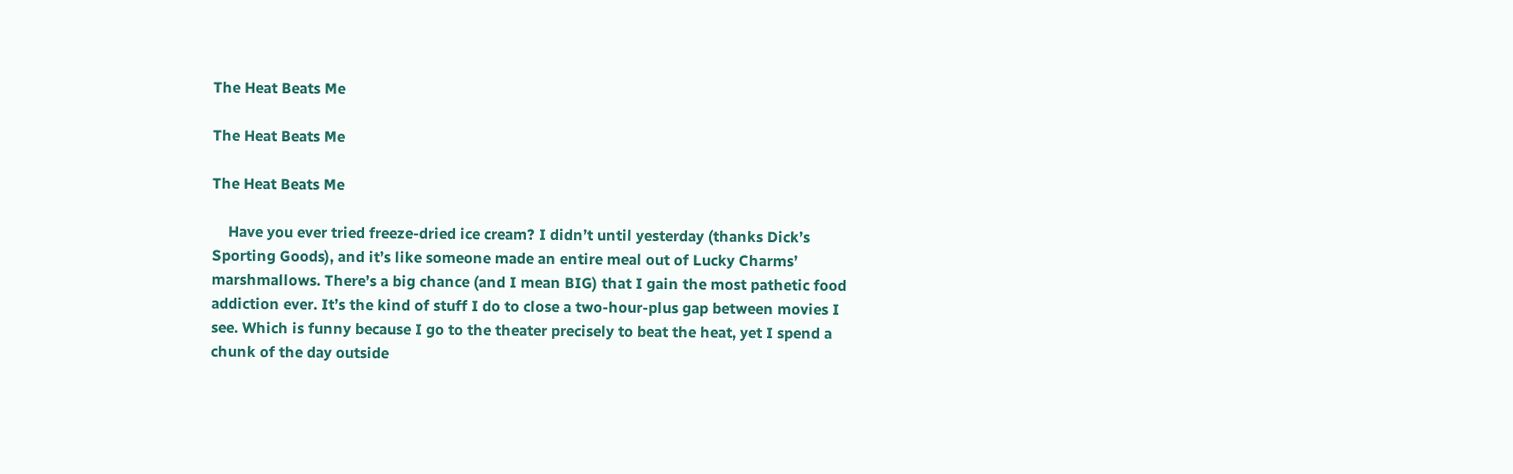The Heat Beats Me

The Heat Beats Me

The Heat Beats Me

    Have you ever tried freeze-dried ice cream? I didn’t until yesterday (thanks Dick’s Sporting Goods), and it’s like someone made an entire meal out of Lucky Charms’ marshmallows. There’s a big chance (and I mean BIG) that I gain the most pathetic food addiction ever. It’s the kind of stuff I do to close a two-hour-plus gap between movies I see. Which is funny because I go to the theater precisely to beat the heat, yet I spend a chunk of the day outside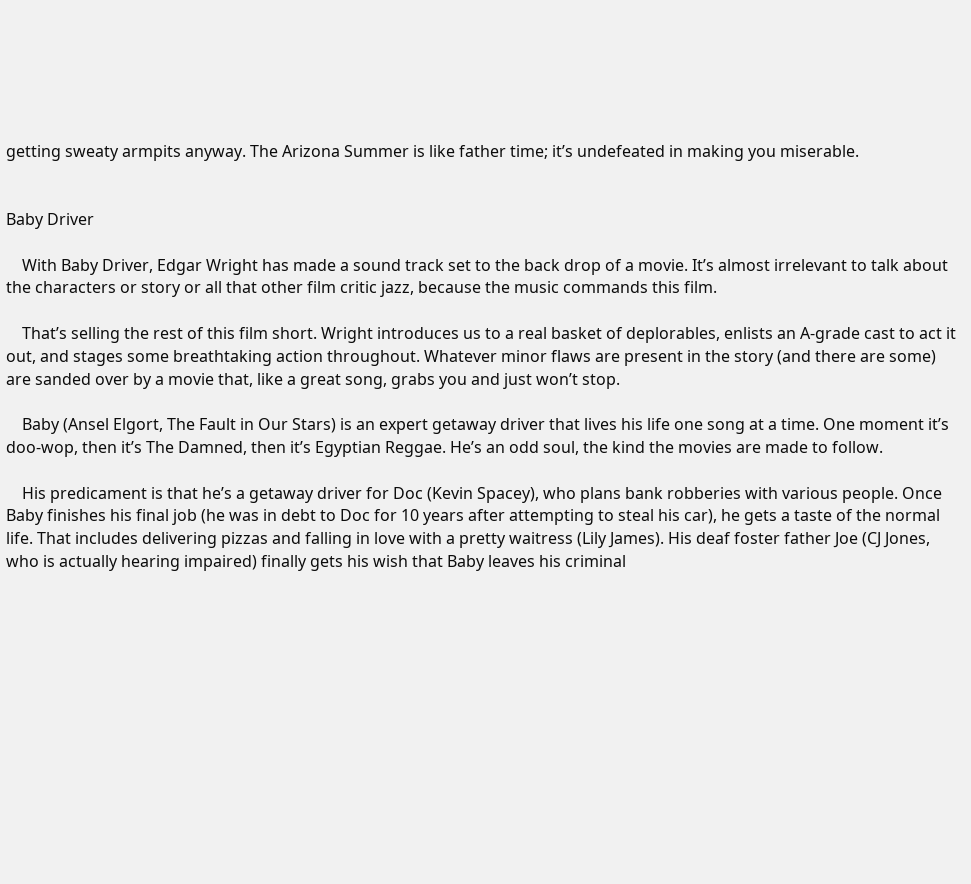getting sweaty armpits anyway. The Arizona Summer is like father time; it’s undefeated in making you miserable.


Baby Driver

    With Baby Driver, Edgar Wright has made a sound track set to the back drop of a movie. It’s almost irrelevant to talk about the characters or story or all that other film critic jazz, because the music commands this film.

    That’s selling the rest of this film short. Wright introduces us to a real basket of deplorables, enlists an A-grade cast to act it out, and stages some breathtaking action throughout. Whatever minor flaws are present in the story (and there are some) are sanded over by a movie that, like a great song, grabs you and just won’t stop.

    Baby (Ansel Elgort, The Fault in Our Stars) is an expert getaway driver that lives his life one song at a time. One moment it’s doo-wop, then it’s The Damned, then it’s Egyptian Reggae. He’s an odd soul, the kind the movies are made to follow.

    His predicament is that he’s a getaway driver for Doc (Kevin Spacey), who plans bank robberies with various people. Once Baby finishes his final job (he was in debt to Doc for 10 years after attempting to steal his car), he gets a taste of the normal life. That includes delivering pizzas and falling in love with a pretty waitress (Lily James). His deaf foster father Joe (CJ Jones, who is actually hearing impaired) finally gets his wish that Baby leaves his criminal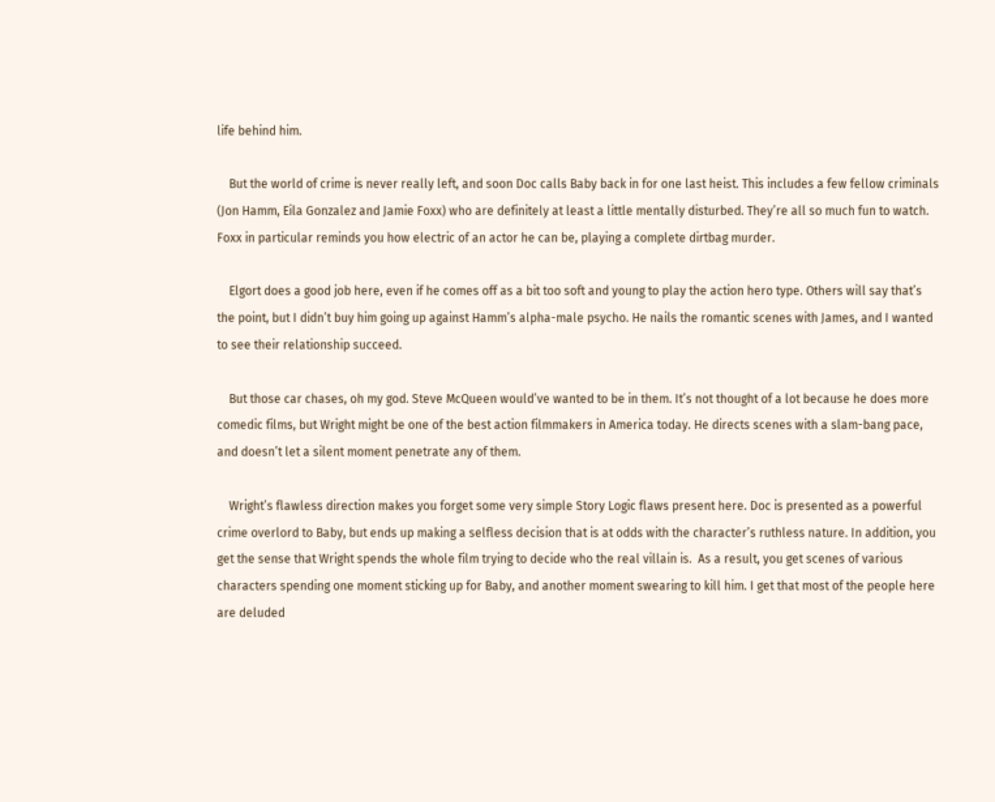life behind him.

    But the world of crime is never really left, and soon Doc calls Baby back in for one last heist. This includes a few fellow criminals (Jon Hamm, Eila Gonzalez and Jamie Foxx) who are definitely at least a little mentally disturbed. They’re all so much fun to watch. Foxx in particular reminds you how electric of an actor he can be, playing a complete dirtbag murder.

    Elgort does a good job here, even if he comes off as a bit too soft and young to play the action hero type. Others will say that’s the point, but I didn’t buy him going up against Hamm’s alpha-male psycho. He nails the romantic scenes with James, and I wanted to see their relationship succeed.

    But those car chases, oh my god. Steve McQueen would’ve wanted to be in them. It’s not thought of a lot because he does more comedic films, but Wright might be one of the best action filmmakers in America today. He directs scenes with a slam-bang pace, and doesn’t let a silent moment penetrate any of them.

    Wright’s flawless direction makes you forget some very simple Story Logic flaws present here. Doc is presented as a powerful crime overlord to Baby, but ends up making a selfless decision that is at odds with the character’s ruthless nature. In addition, you get the sense that Wright spends the whole film trying to decide who the real villain is.  As a result, you get scenes of various characters spending one moment sticking up for Baby, and another moment swearing to kill him. I get that most of the people here are deluded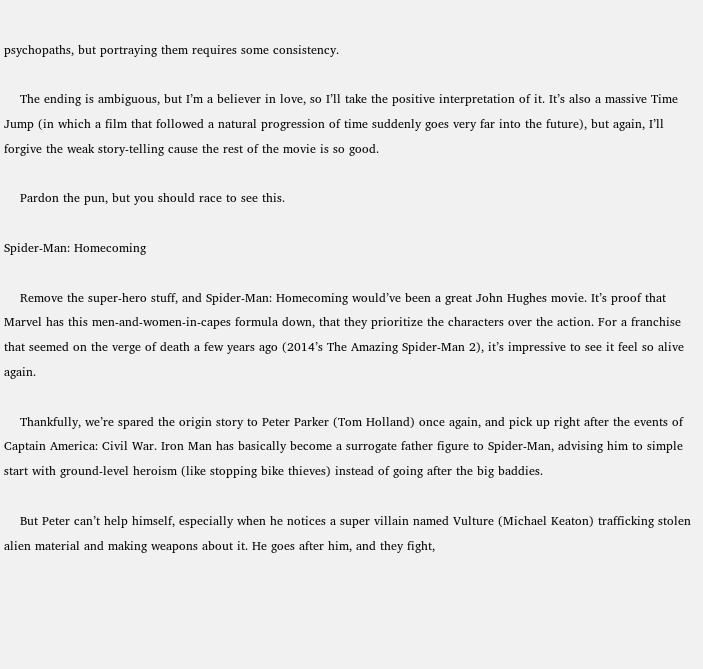psychopaths, but portraying them requires some consistency.

    The ending is ambiguous, but I’m a believer in love, so I’ll take the positive interpretation of it. It’s also a massive Time Jump (in which a film that followed a natural progression of time suddenly goes very far into the future), but again, I’ll forgive the weak story-telling cause the rest of the movie is so good.

    Pardon the pun, but you should race to see this.

Spider-Man: Homecoming

    Remove the super-hero stuff, and Spider-Man: Homecoming would’ve been a great John Hughes movie. It’s proof that Marvel has this men-and-women-in-capes formula down, that they prioritize the characters over the action. For a franchise that seemed on the verge of death a few years ago (2014’s The Amazing Spider-Man 2), it’s impressive to see it feel so alive again.

    Thankfully, we’re spared the origin story to Peter Parker (Tom Holland) once again, and pick up right after the events of Captain America: Civil War. Iron Man has basically become a surrogate father figure to Spider-Man, advising him to simple start with ground-level heroism (like stopping bike thieves) instead of going after the big baddies.

    But Peter can’t help himself, especially when he notices a super villain named Vulture (Michael Keaton) trafficking stolen alien material and making weapons about it. He goes after him, and they fight,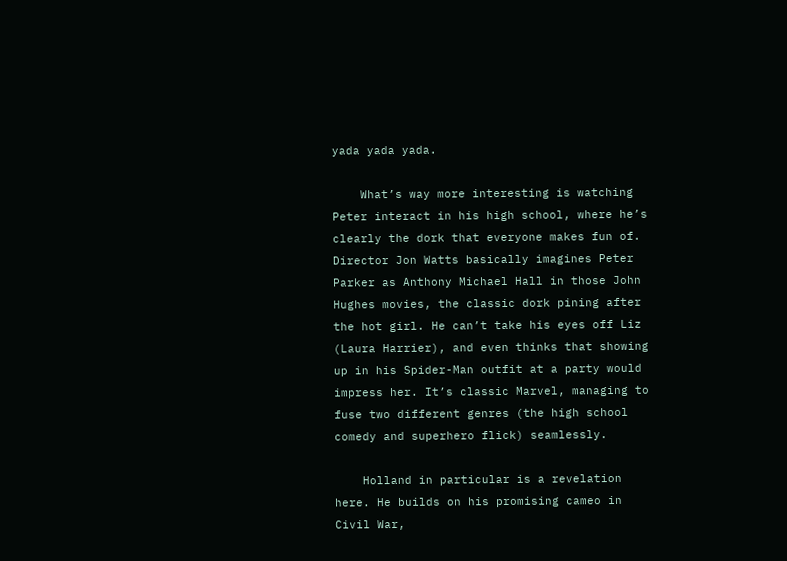yada yada yada.

    What’s way more interesting is watching Peter interact in his high school, where he’s clearly the dork that everyone makes fun of. Director Jon Watts basically imagines Peter Parker as Anthony Michael Hall in those John Hughes movies, the classic dork pining after the hot girl. He can’t take his eyes off Liz (Laura Harrier), and even thinks that showing up in his Spider-Man outfit at a party would impress her. It’s classic Marvel, managing to fuse two different genres (the high school comedy and superhero flick) seamlessly.

    Holland in particular is a revelation here. He builds on his promising cameo in Civil War,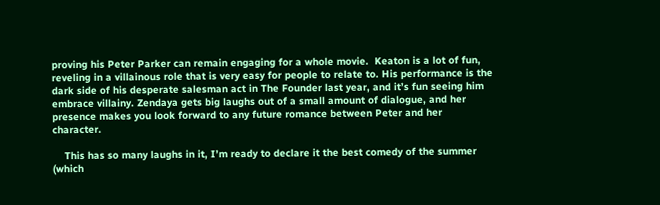proving his Peter Parker can remain engaging for a whole movie.  Keaton is a lot of fun, reveling in a villainous role that is very easy for people to relate to. His performance is the dark side of his desperate salesman act in The Founder last year, and it’s fun seeing him embrace villainy. Zendaya gets big laughs out of a small amount of dialogue, and her presence makes you look forward to any future romance between Peter and her character.

    This has so many laughs in it, I’m ready to declare it the best comedy of the summer (which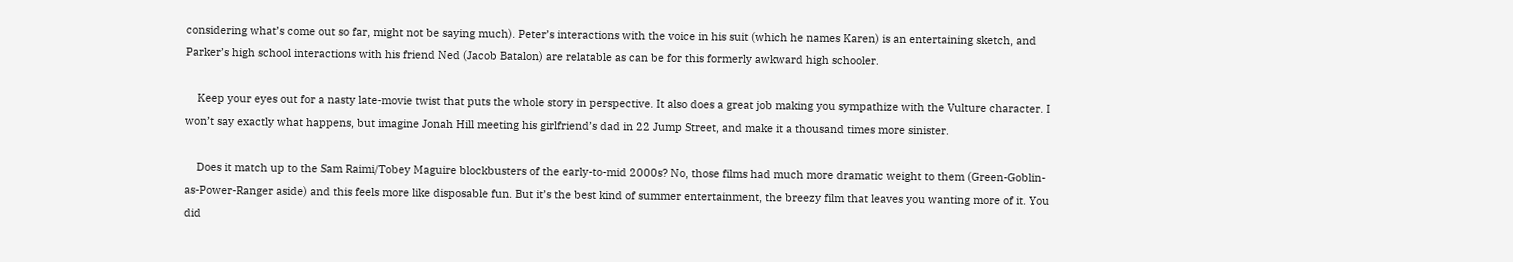considering what’s come out so far, might not be saying much). Peter’s interactions with the voice in his suit (which he names Karen) is an entertaining sketch, and Parker’s high school interactions with his friend Ned (Jacob Batalon) are relatable as can be for this formerly awkward high schooler.

    Keep your eyes out for a nasty late-movie twist that puts the whole story in perspective. It also does a great job making you sympathize with the Vulture character. I won’t say exactly what happens, but imagine Jonah Hill meeting his girlfriend’s dad in 22 Jump Street, and make it a thousand times more sinister.

    Does it match up to the Sam Raimi/Tobey Maguire blockbusters of the early-to-mid 2000s? No, those films had much more dramatic weight to them (Green-Goblin-as-Power-Ranger aside) and this feels more like disposable fun. But it’s the best kind of summer entertainment, the breezy film that leaves you wanting more of it. You did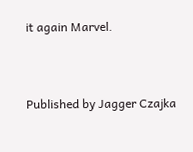it again Marvel.


Published by Jagger Czajka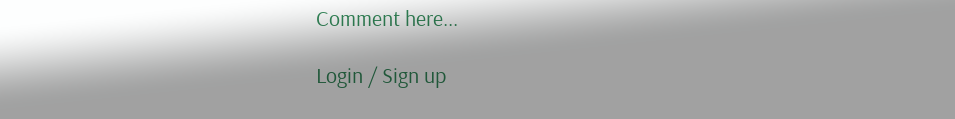Comment here...

Login / Sign up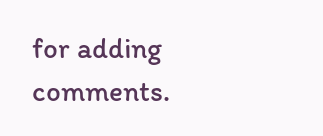for adding comments.